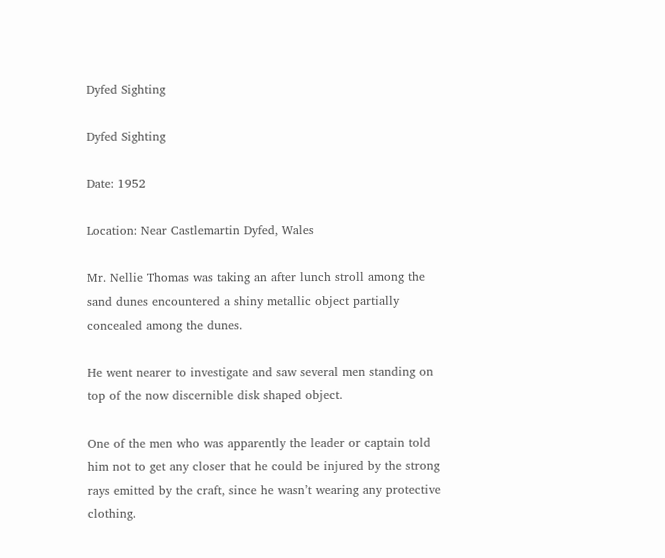Dyfed Sighting

Dyfed Sighting

Date: 1952

Location: Near Castlemartin Dyfed, Wales

Mr. Nellie Thomas was taking an after lunch stroll among the sand dunes encountered a shiny metallic object partially concealed among the dunes.

He went nearer to investigate and saw several men standing on top of the now discernible disk shaped object.

One of the men who was apparently the leader or captain told him not to get any closer that he could be injured by the strong rays emitted by the craft, since he wasn’t wearing any protective clothing.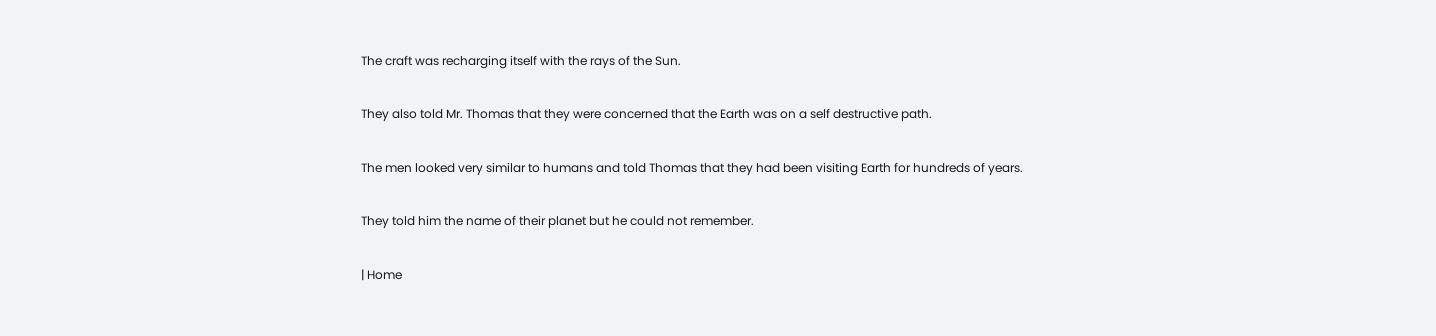The craft was recharging itself with the rays of the Sun.

They also told Mr. Thomas that they were concerned that the Earth was on a self destructive path.

The men looked very similar to humans and told Thomas that they had been visiting Earth for hundreds of years.

They told him the name of their planet but he could not remember.

| Home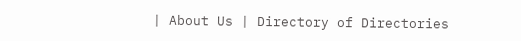| About Us | Directory of Directories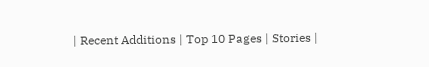| Recent Additions | Top 10 Pages | Stories |